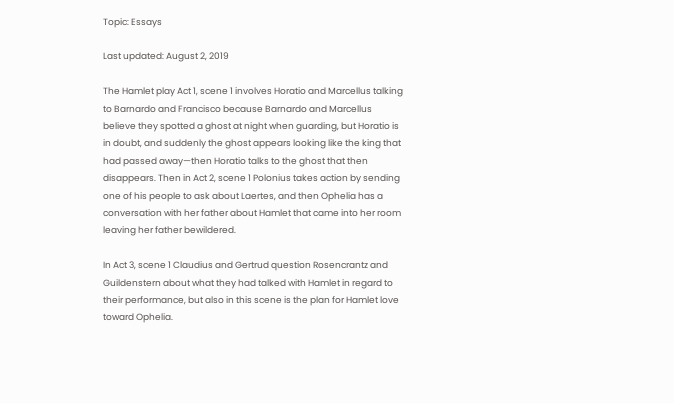Topic: Essays

Last updated: August 2, 2019

The Hamlet play Act 1, scene 1 involves Horatio and Marcellus talking to Barnardo and Francisco because Barnardo and Marcellus believe they spotted a ghost at night when guarding, but Horatio is in doubt, and suddenly the ghost appears looking like the king that had passed away—then Horatio talks to the ghost that then disappears. Then in Act 2, scene 1 Polonius takes action by sending one of his people to ask about Laertes, and then Ophelia has a conversation with her father about Hamlet that came into her room leaving her father bewildered.

In Act 3, scene 1 Claudius and Gertrud question Rosencrantz and Guildenstern about what they had talked with Hamlet in regard to their performance, but also in this scene is the plan for Hamlet love toward Ophelia.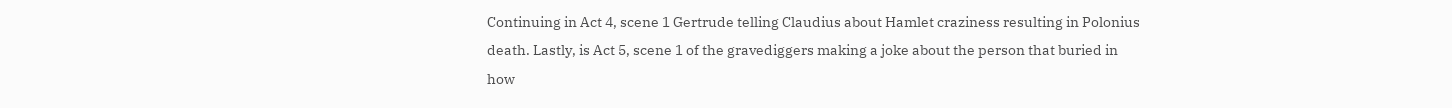Continuing in Act 4, scene 1 Gertrude telling Claudius about Hamlet craziness resulting in Polonius death. Lastly, is Act 5, scene 1 of the gravediggers making a joke about the person that buried in how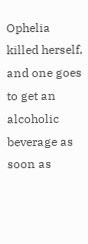Ophelia killed herself, and one goes to get an alcoholic beverage as soon as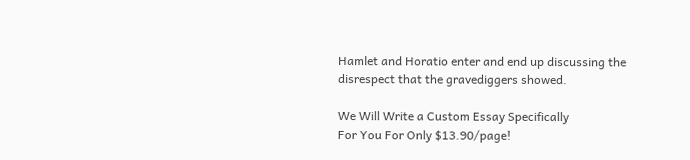Hamlet and Horatio enter and end up discussing the disrespect that the gravediggers showed.

We Will Write a Custom Essay Specifically
For You For Only $13.90/page!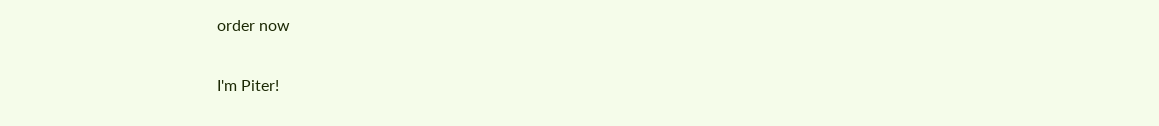order now

I'm Piter!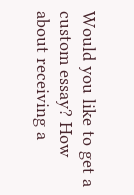Would you like to get a custom essay? How about receiving a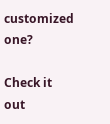customized one?

Check it out